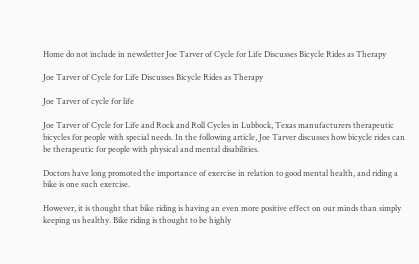Home do not include in newsletter Joe Tarver of Cycle for Life Discusses Bicycle Rides as Therapy

Joe Tarver of Cycle for Life Discusses Bicycle Rides as Therapy

Joe Tarver of cycle for life

Joe Tarver of Cycle for Life and Rock and Roll Cycles in Lubbock, Texas manufacturers therapeutic bicycles for people with special needs. In the following article, Joe Tarver discusses how bicycle rides can be therapeutic for people with physical and mental disabilities.

Doctors have long promoted the importance of exercise in relation to good mental health, and riding a bike is one such exercise.

However, it is thought that bike riding is having an even more positive effect on our minds than simply keeping us healthy. Bike riding is thought to be highly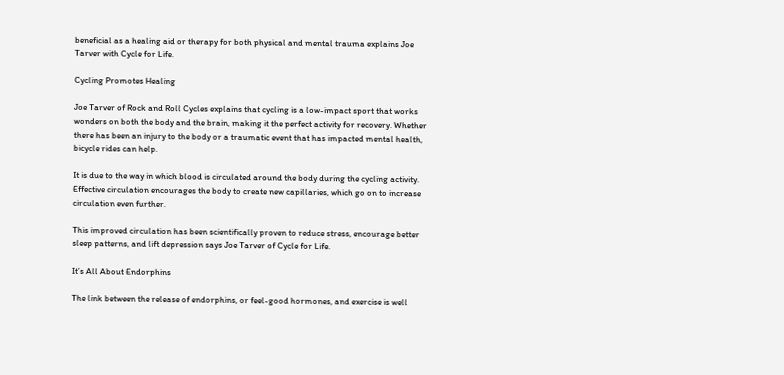beneficial as a healing aid or therapy for both physical and mental trauma explains Joe Tarver with Cycle for Life.

Cycling Promotes Healing

Joe Tarver of Rock and Roll Cycles explains that cycling is a low-impact sport that works wonders on both the body and the brain, making it the perfect activity for recovery. Whether there has been an injury to the body or a traumatic event that has impacted mental health, bicycle rides can help.

It is due to the way in which blood is circulated around the body during the cycling activity. Effective circulation encourages the body to create new capillaries, which go on to increase circulation even further.

This improved circulation has been scientifically proven to reduce stress, encourage better sleep patterns, and lift depression says Joe Tarver of Cycle for Life.

It’s All About Endorphins

The link between the release of endorphins, or feel-good hormones, and exercise is well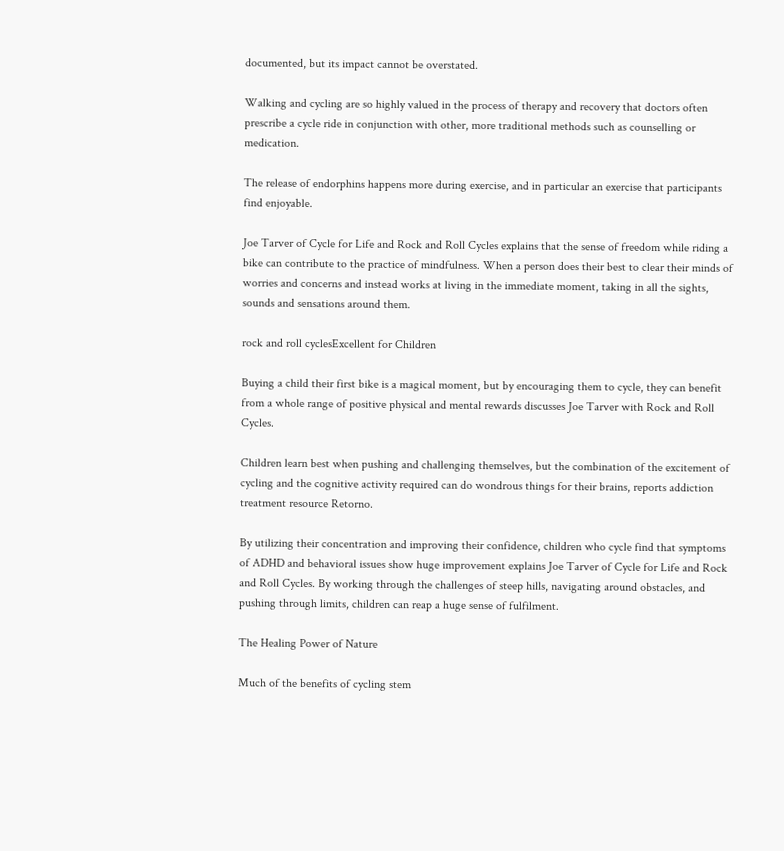documented, but its impact cannot be overstated.

Walking and cycling are so highly valued in the process of therapy and recovery that doctors often prescribe a cycle ride in conjunction with other, more traditional methods such as counselling or medication.

The release of endorphins happens more during exercise, and in particular an exercise that participants find enjoyable.

Joe Tarver of Cycle for Life and Rock and Roll Cycles explains that the sense of freedom while riding a bike can contribute to the practice of mindfulness. When a person does their best to clear their minds of worries and concerns and instead works at living in the immediate moment, taking in all the sights, sounds and sensations around them.

rock and roll cyclesExcellent for Children

Buying a child their first bike is a magical moment, but by encouraging them to cycle, they can benefit from a whole range of positive physical and mental rewards discusses Joe Tarver with Rock and Roll Cycles.

Children learn best when pushing and challenging themselves, but the combination of the excitement of cycling and the cognitive activity required can do wondrous things for their brains, reports addiction treatment resource Retorno.

By utilizing their concentration and improving their confidence, children who cycle find that symptoms of ADHD and behavioral issues show huge improvement explains Joe Tarver of Cycle for Life and Rock and Roll Cycles. By working through the challenges of steep hills, navigating around obstacles, and pushing through limits, children can reap a huge sense of fulfilment.

The Healing Power of Nature

Much of the benefits of cycling stem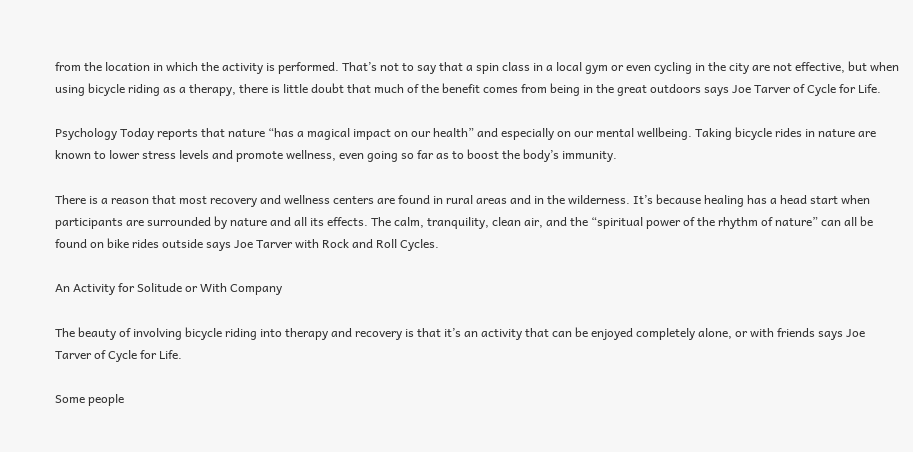from the location in which the activity is performed. That’s not to say that a spin class in a local gym or even cycling in the city are not effective, but when using bicycle riding as a therapy, there is little doubt that much of the benefit comes from being in the great outdoors says Joe Tarver of Cycle for Life.

Psychology Today reports that nature “has a magical impact on our health” and especially on our mental wellbeing. Taking bicycle rides in nature are known to lower stress levels and promote wellness, even going so far as to boost the body’s immunity.

There is a reason that most recovery and wellness centers are found in rural areas and in the wilderness. It’s because healing has a head start when participants are surrounded by nature and all its effects. The calm, tranquility, clean air, and the “spiritual power of the rhythm of nature” can all be found on bike rides outside says Joe Tarver with Rock and Roll Cycles.

An Activity for Solitude or With Company

The beauty of involving bicycle riding into therapy and recovery is that it’s an activity that can be enjoyed completely alone, or with friends says Joe Tarver of Cycle for Life.

Some people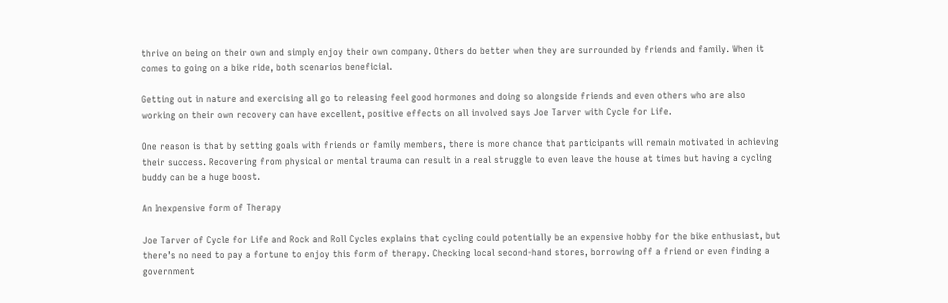thrive on being on their own and simply enjoy their own company. Others do better when they are surrounded by friends and family. When it comes to going on a bike ride, both scenarios beneficial.

Getting out in nature and exercising all go to releasing feel good hormones and doing so alongside friends and even others who are also working on their own recovery can have excellent, positive effects on all involved says Joe Tarver with Cycle for Life.

One reason is that by setting goals with friends or family members, there is more chance that participants will remain motivated in achieving their success. Recovering from physical or mental trauma can result in a real struggle to even leave the house at times but having a cycling buddy can be a huge boost.

An Inexpensive form of Therapy

Joe Tarver of Cycle for Life and Rock and Roll Cycles explains that cycling could potentially be an expensive hobby for the bike enthusiast, but there’s no need to pay a fortune to enjoy this form of therapy. Checking local second-hand stores, borrowing off a friend or even finding a government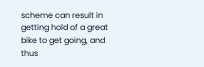scheme can result in getting hold of a great bike to get going, and thus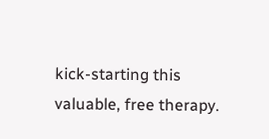kick-starting this valuable, free therapy.